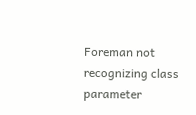Foreman not recognizing class parameter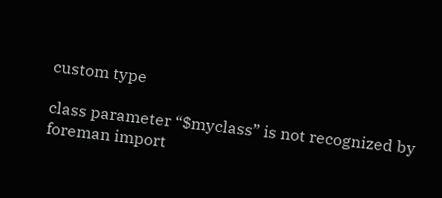custom type

class parameter “$myclass” is not recognized by foreman import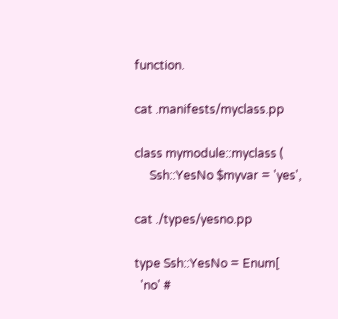function.

cat .manifests/myclass.pp

class mymodule::myclass (
     Ssh::YesNo $myvar = 'yes',

cat ./types/yesno.pp

type Ssh::YesNo = Enum[
  'no' #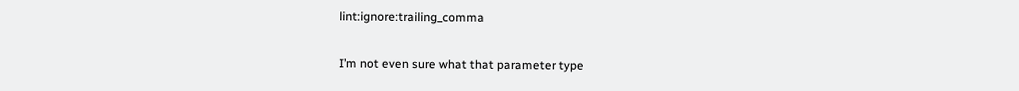lint:ignore:trailing_comma

I’m not even sure what that parameter type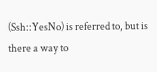(Ssh::YesNo) is referred to, but is there a way to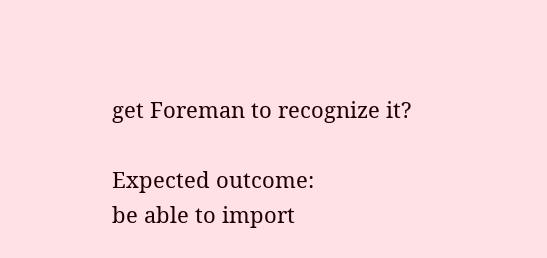get Foreman to recognize it?

Expected outcome:
be able to import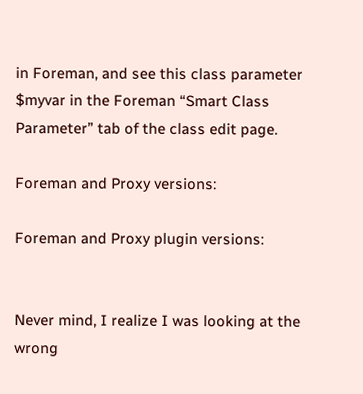in Foreman, and see this class parameter $myvar in the Foreman “Smart Class Parameter” tab of the class edit page.

Foreman and Proxy versions:

Foreman and Proxy plugin versions:


Never mind, I realize I was looking at the wrong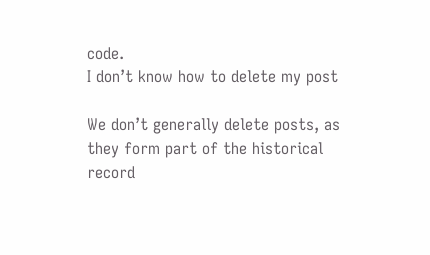code.
I don’t know how to delete my post

We don’t generally delete posts, as they form part of the historical record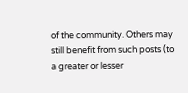of the community. Others may still benefit from such posts (to a greater or lesser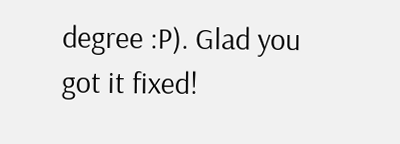degree :P). Glad you got it fixed!